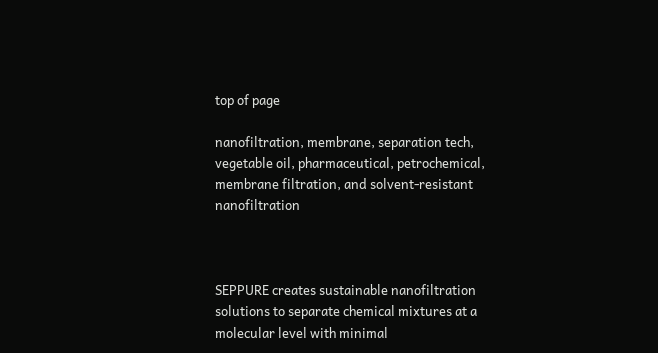top of page

nanofiltration, membrane, separation tech, vegetable oil, pharmaceutical, petrochemical, membrane filtration, and solvent-resistant nanofiltration



SEPPURE creates sustainable nanofiltration solutions to separate chemical mixtures at a molecular level with minimal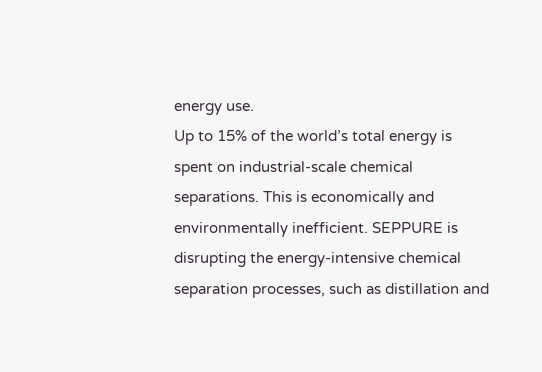energy use.
Up to 15% of the world’s total energy is spent on industrial-scale chemical separations. This is economically and environmentally inefficient. SEPPURE is disrupting the energy-intensive chemical separation processes, such as distillation and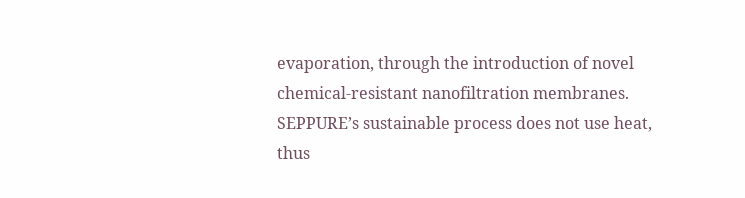evaporation, through the introduction of novel chemical-resistant nanofiltration membranes. SEPPURE’s sustainable process does not use heat, thus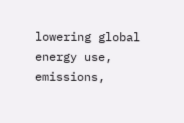lowering global energy use, emissions,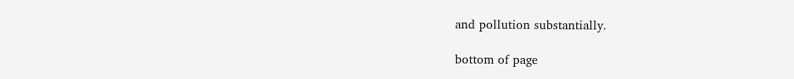and pollution substantially.

bottom of page